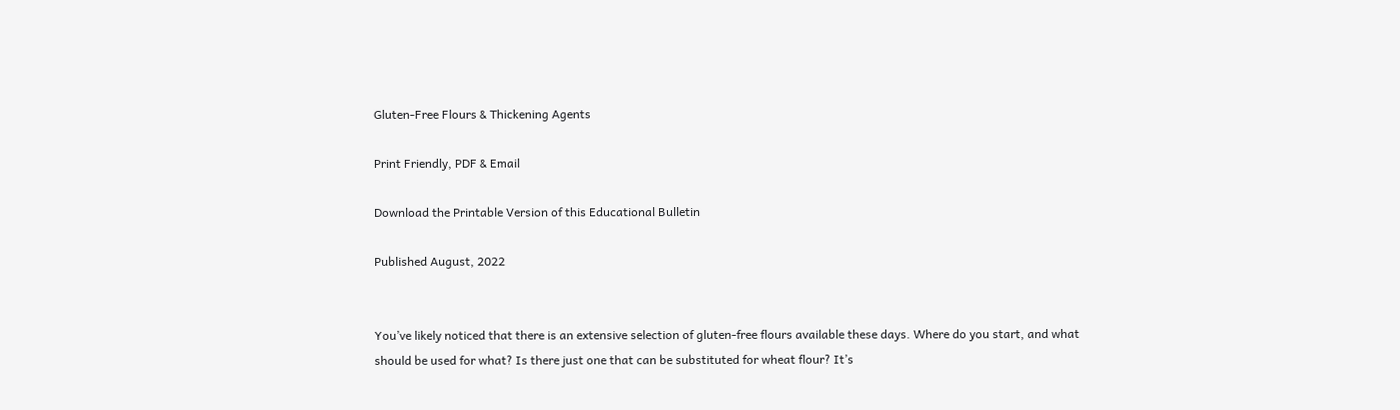Gluten-Free Flours & Thickening Agents

Print Friendly, PDF & Email

Download the Printable Version of this Educational Bulletin

Published August, 2022


You’ve likely noticed that there is an extensive selection of gluten-free flours available these days. Where do you start, and what should be used for what? Is there just one that can be substituted for wheat flour? It’s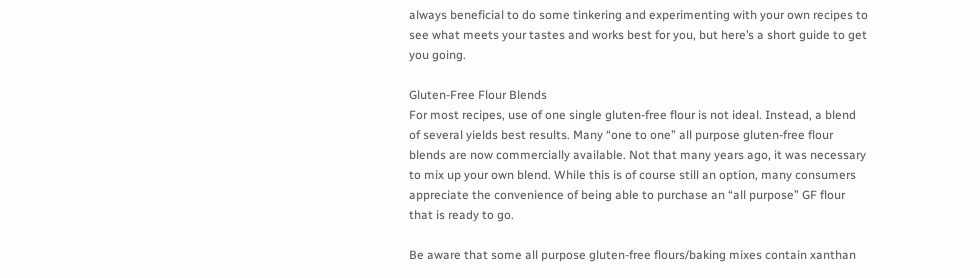always beneficial to do some tinkering and experimenting with your own recipes to see what meets your tastes and works best for you, but here’s a short guide to get you going.

Gluten-Free Flour Blends
For most recipes, use of one single gluten-free flour is not ideal. Instead, a blend of several yields best results. Many “one to one” all purpose gluten-free flour blends are now commercially available. Not that many years ago, it was necessary to mix up your own blend. While this is of course still an option, many consumers appreciate the convenience of being able to purchase an “all purpose” GF flour that is ready to go.

Be aware that some all purpose gluten-free flours/baking mixes contain xanthan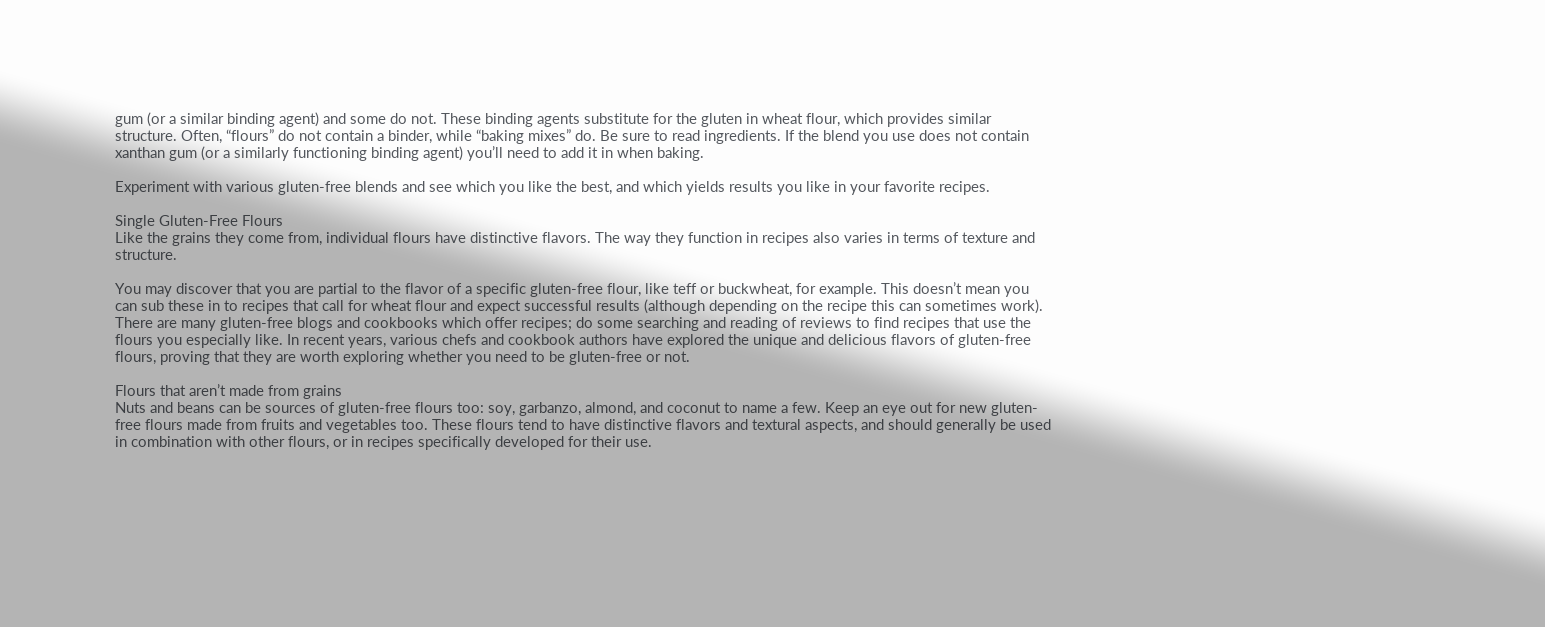gum (or a similar binding agent) and some do not. These binding agents substitute for the gluten in wheat flour, which provides similar structure. Often, “flours” do not contain a binder, while “baking mixes” do. Be sure to read ingredients. If the blend you use does not contain xanthan gum (or a similarly functioning binding agent) you’ll need to add it in when baking.

Experiment with various gluten-free blends and see which you like the best, and which yields results you like in your favorite recipes.

Single Gluten-Free Flours
Like the grains they come from, individual flours have distinctive flavors. The way they function in recipes also varies in terms of texture and structure.

You may discover that you are partial to the flavor of a specific gluten-free flour, like teff or buckwheat, for example. This doesn’t mean you can sub these in to recipes that call for wheat flour and expect successful results (although depending on the recipe this can sometimes work). There are many gluten-free blogs and cookbooks which offer recipes; do some searching and reading of reviews to find recipes that use the flours you especially like. In recent years, various chefs and cookbook authors have explored the unique and delicious flavors of gluten-free flours, proving that they are worth exploring whether you need to be gluten-free or not.

Flours that aren’t made from grains
Nuts and beans can be sources of gluten-free flours too: soy, garbanzo, almond, and coconut to name a few. Keep an eye out for new gluten-free flours made from fruits and vegetables too. These flours tend to have distinctive flavors and textural aspects, and should generally be used in combination with other flours, or in recipes specifically developed for their use.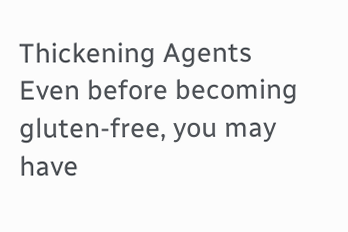Thickening Agents
Even before becoming gluten-free, you may have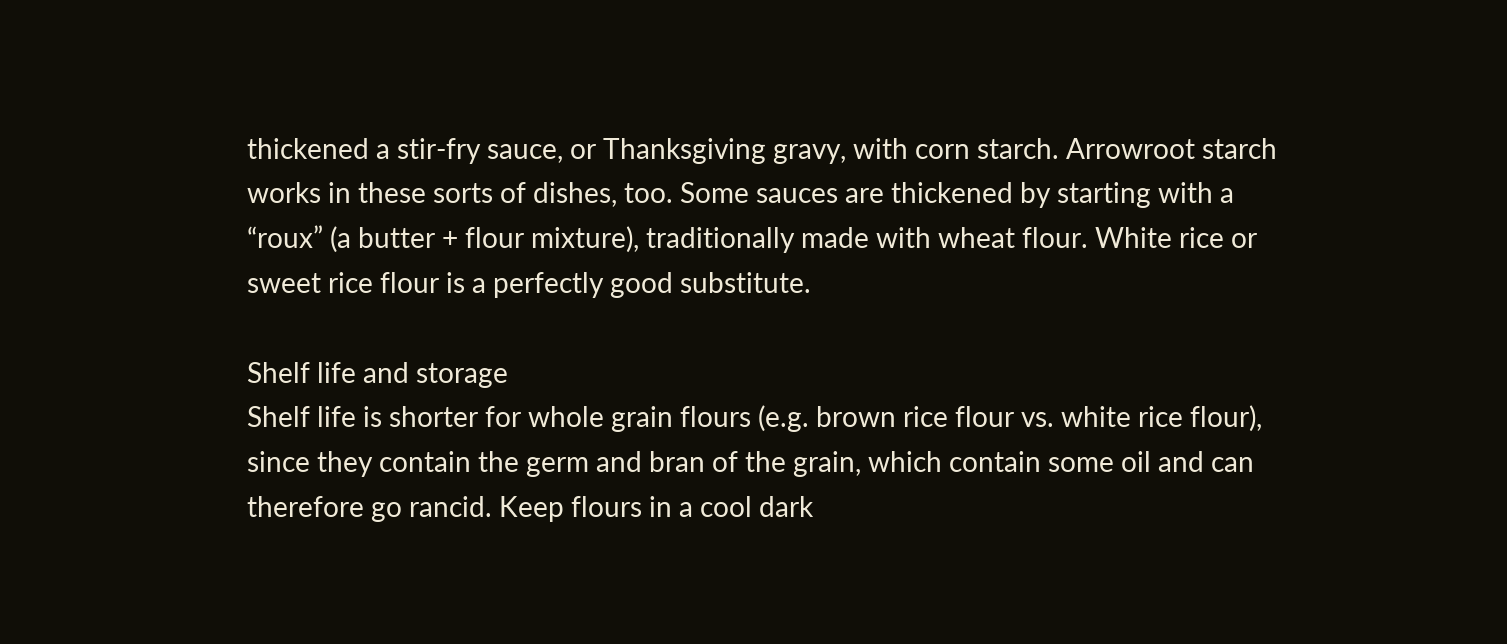thickened a stir-fry sauce, or Thanksgiving gravy, with corn starch. Arrowroot starch works in these sorts of dishes, too. Some sauces are thickened by starting with a “roux” (a butter + flour mixture), traditionally made with wheat flour. White rice or sweet rice flour is a perfectly good substitute.

Shelf life and storage
Shelf life is shorter for whole grain flours (e.g. brown rice flour vs. white rice flour), since they contain the germ and bran of the grain, which contain some oil and can therefore go rancid. Keep flours in a cool dark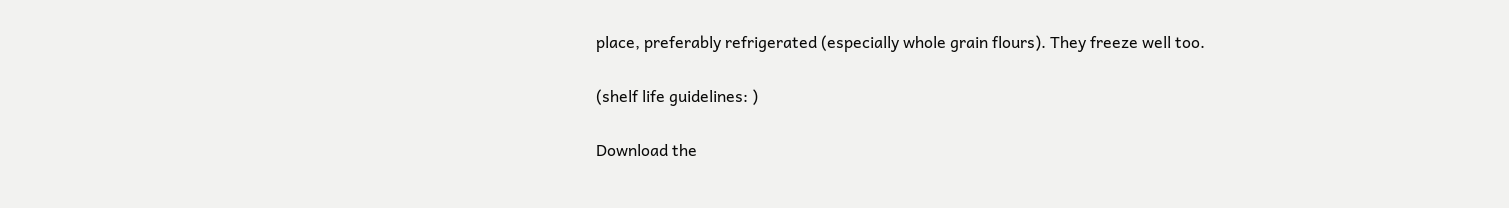place, preferably refrigerated (especially whole grain flours). They freeze well too.

(shelf life guidelines: )

Download the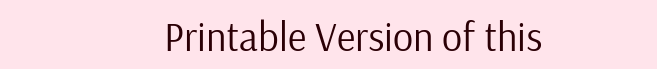Printable Version of this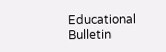Educational Bulletin